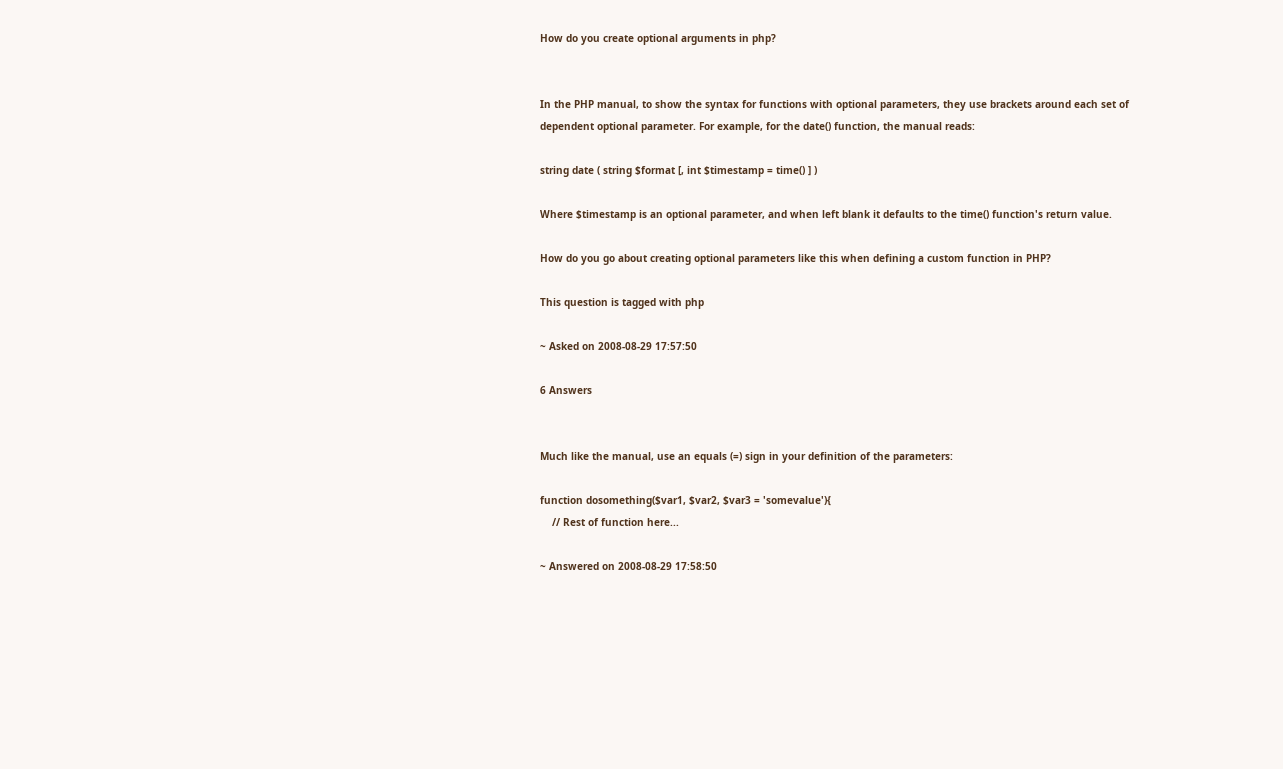How do you create optional arguments in php?


In the PHP manual, to show the syntax for functions with optional parameters, they use brackets around each set of dependent optional parameter. For example, for the date() function, the manual reads:

string date ( string $format [, int $timestamp = time() ] )

Where $timestamp is an optional parameter, and when left blank it defaults to the time() function's return value.

How do you go about creating optional parameters like this when defining a custom function in PHP?

This question is tagged with php

~ Asked on 2008-08-29 17:57:50

6 Answers


Much like the manual, use an equals (=) sign in your definition of the parameters:

function dosomething($var1, $var2, $var3 = 'somevalue'){
    // Rest of function here...

~ Answered on 2008-08-29 17:58:50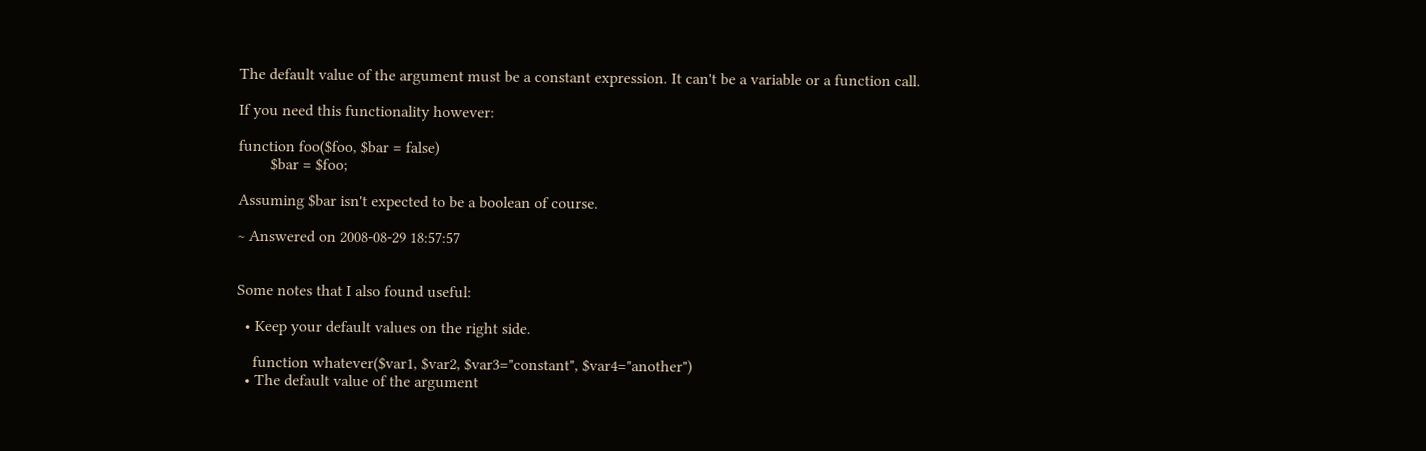The default value of the argument must be a constant expression. It can't be a variable or a function call.

If you need this functionality however:

function foo($foo, $bar = false)
        $bar = $foo;

Assuming $bar isn't expected to be a boolean of course.

~ Answered on 2008-08-29 18:57:57


Some notes that I also found useful:

  • Keep your default values on the right side.

    function whatever($var1, $var2, $var3="constant", $var4="another")
  • The default value of the argument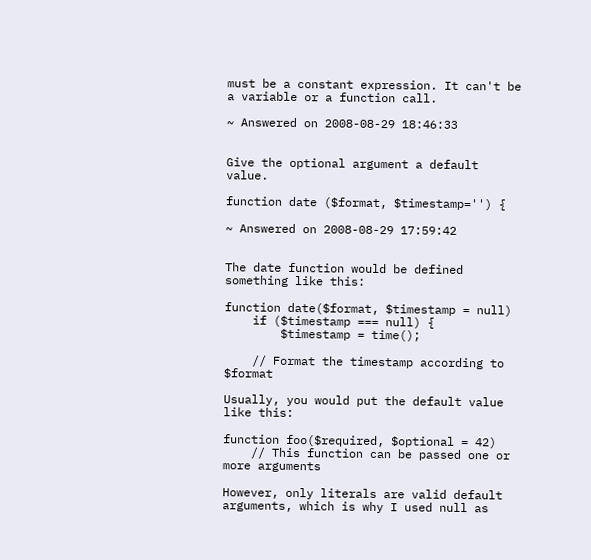must be a constant expression. It can't be a variable or a function call.

~ Answered on 2008-08-29 18:46:33


Give the optional argument a default value.

function date ($format, $timestamp='') {

~ Answered on 2008-08-29 17:59:42


The date function would be defined something like this:

function date($format, $timestamp = null)
    if ($timestamp === null) {
        $timestamp = time();

    // Format the timestamp according to $format

Usually, you would put the default value like this:

function foo($required, $optional = 42)
    // This function can be passed one or more arguments

However, only literals are valid default arguments, which is why I used null as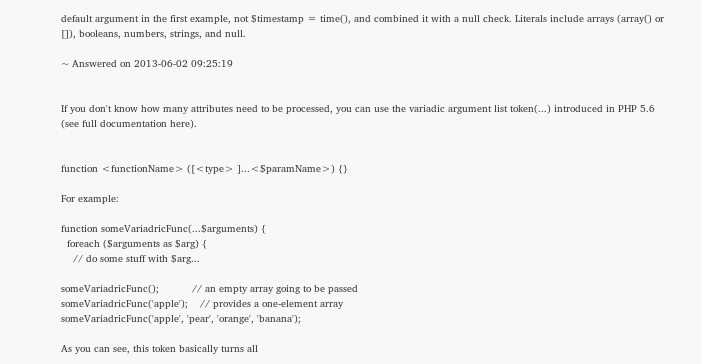default argument in the first example, not $timestamp = time(), and combined it with a null check. Literals include arrays (array() or []), booleans, numbers, strings, and null.

~ Answered on 2013-06-02 09:25:19


If you don't know how many attributes need to be processed, you can use the variadic argument list token(...) introduced in PHP 5.6 (see full documentation here).


function <functionName> ([<type> ]...<$paramName>) {}

For example:

function someVariadricFunc(...$arguments) {
  foreach ($arguments as $arg) {
    // do some stuff with $arg...

someVariadricFunc();           // an empty array going to be passed
someVariadricFunc('apple');    // provides a one-element array
someVariadricFunc('apple', 'pear', 'orange', 'banana');

As you can see, this token basically turns all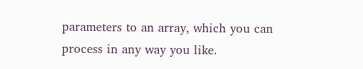parameters to an array, which you can process in any way you like.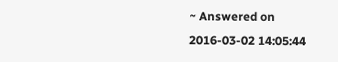~ Answered on 2016-03-02 14:05:44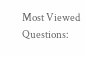Most Viewed Questions: